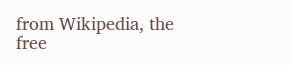from Wikipedia, the free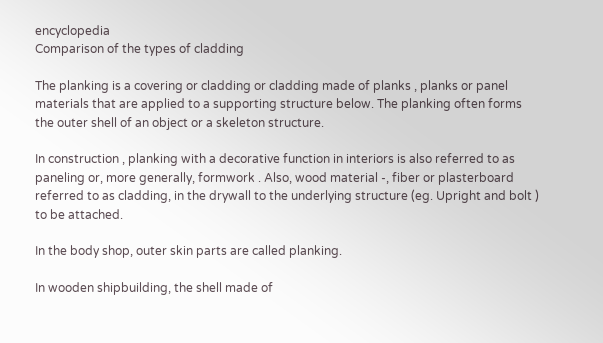encyclopedia
Comparison of the types of cladding

The planking is a covering or cladding or cladding made of planks , planks or panel materials that are applied to a supporting structure below. The planking often forms the outer shell of an object or a skeleton structure.

In construction , planking with a decorative function in interiors is also referred to as paneling or, more generally, formwork . Also, wood material -, fiber or plasterboard referred to as cladding, in the drywall to the underlying structure (eg. Upright and bolt ) to be attached.

In the body shop, outer skin parts are called planking.

In wooden shipbuilding, the shell made of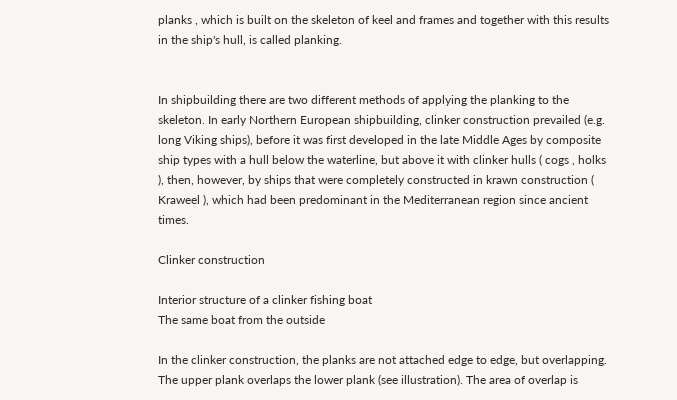planks , which is built on the skeleton of keel and frames and together with this results in the ship's hull, is called planking.


In shipbuilding there are two different methods of applying the planking to the skeleton. In early Northern European shipbuilding, clinker construction prevailed (e.g. long Viking ships), before it was first developed in the late Middle Ages by composite ship types with a hull below the waterline, but above it with clinker hulls ( cogs , holks ), then, however, by ships that were completely constructed in krawn construction ( Kraweel ), which had been predominant in the Mediterranean region since ancient times.

Clinker construction

Interior structure of a clinker fishing boat
The same boat from the outside

In the clinker construction, the planks are not attached edge to edge, but overlapping. The upper plank overlaps the lower plank (see illustration). The area of overlap is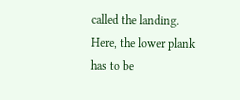called the landing. Here, the lower plank has to be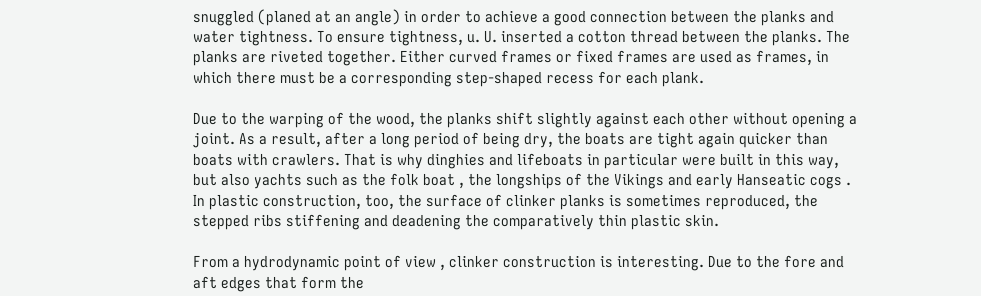snuggled (planed at an angle) in order to achieve a good connection between the planks and water tightness. To ensure tightness, u. U. inserted a cotton thread between the planks. The planks are riveted together. Either curved frames or fixed frames are used as frames, in which there must be a corresponding step-shaped recess for each plank.

Due to the warping of the wood, the planks shift slightly against each other without opening a joint. As a result, after a long period of being dry, the boats are tight again quicker than boats with crawlers. That is why dinghies and lifeboats in particular were built in this way, but also yachts such as the folk boat , the longships of the Vikings and early Hanseatic cogs . In plastic construction, too, the surface of clinker planks is sometimes reproduced, the stepped ribs stiffening and deadening the comparatively thin plastic skin.

From a hydrodynamic point of view , clinker construction is interesting. Due to the fore and aft edges that form the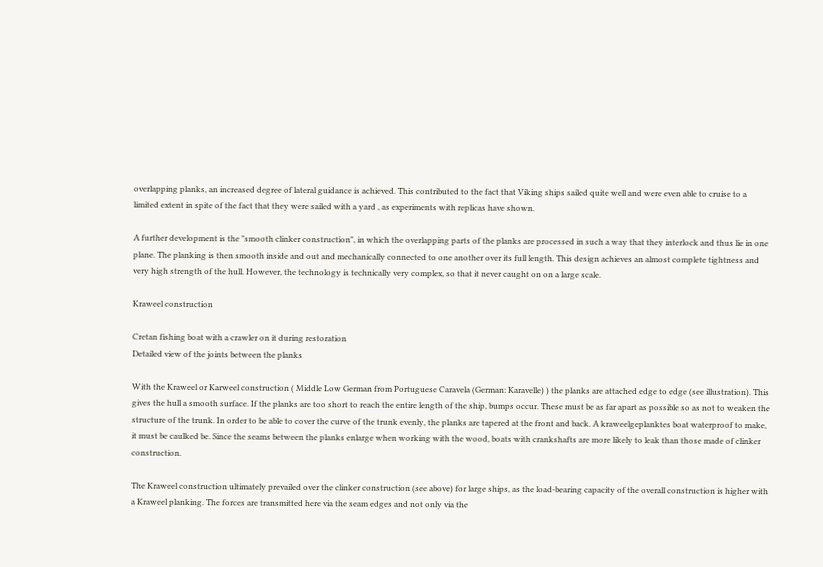overlapping planks, an increased degree of lateral guidance is achieved. This contributed to the fact that Viking ships sailed quite well and were even able to cruise to a limited extent in spite of the fact that they were sailed with a yard , as experiments with replicas have shown.

A further development is the "smooth clinker construction", in which the overlapping parts of the planks are processed in such a way that they interlock and thus lie in one plane. The planking is then smooth inside and out and mechanically connected to one another over its full length. This design achieves an almost complete tightness and very high strength of the hull. However, the technology is technically very complex, so that it never caught on on a large scale.

Kraweel construction

Cretan fishing boat with a crawler on it during restoration
Detailed view of the joints between the planks

With the Kraweel or Karweel construction ( Middle Low German from Portuguese Caravela (German: Karavelle) ) the planks are attached edge to edge (see illustration). This gives the hull a smooth surface. If the planks are too short to reach the entire length of the ship, bumps occur. These must be as far apart as possible so as not to weaken the structure of the trunk. In order to be able to cover the curve of the trunk evenly, the planks are tapered at the front and back. A kraweelgeplanktes boat waterproof to make, it must be caulked be. Since the seams between the planks enlarge when working with the wood, boats with crankshafts are more likely to leak than those made of clinker construction.

The Kraweel construction ultimately prevailed over the clinker construction (see above) for large ships, as the load-bearing capacity of the overall construction is higher with a Kraweel planking. The forces are transmitted here via the seam edges and not only via the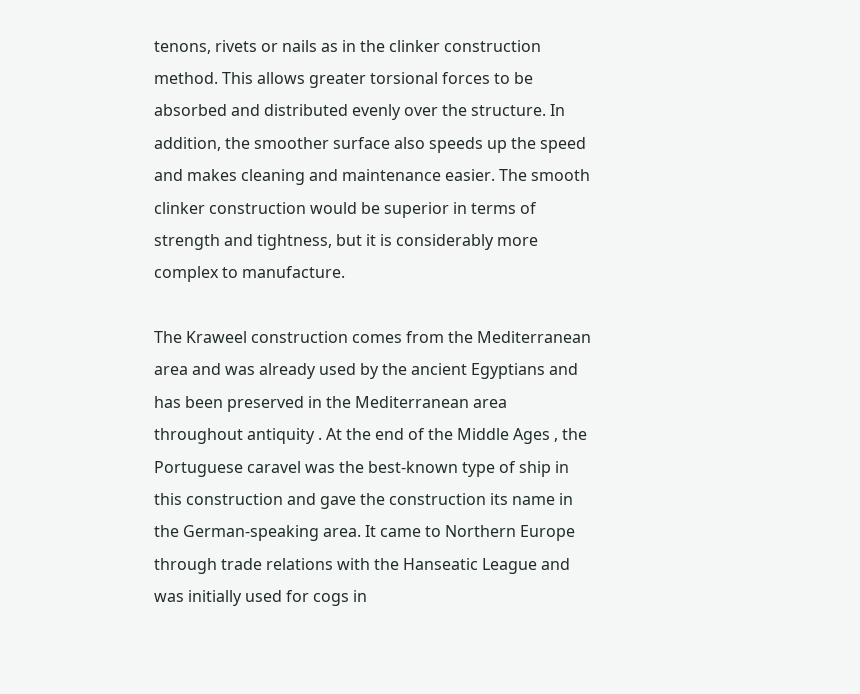tenons, rivets or nails as in the clinker construction method. This allows greater torsional forces to be absorbed and distributed evenly over the structure. In addition, the smoother surface also speeds up the speed and makes cleaning and maintenance easier. The smooth clinker construction would be superior in terms of strength and tightness, but it is considerably more complex to manufacture.

The Kraweel construction comes from the Mediterranean area and was already used by the ancient Egyptians and has been preserved in the Mediterranean area throughout antiquity . At the end of the Middle Ages , the Portuguese caravel was the best-known type of ship in this construction and gave the construction its name in the German-speaking area. It came to Northern Europe through trade relations with the Hanseatic League and was initially used for cogs in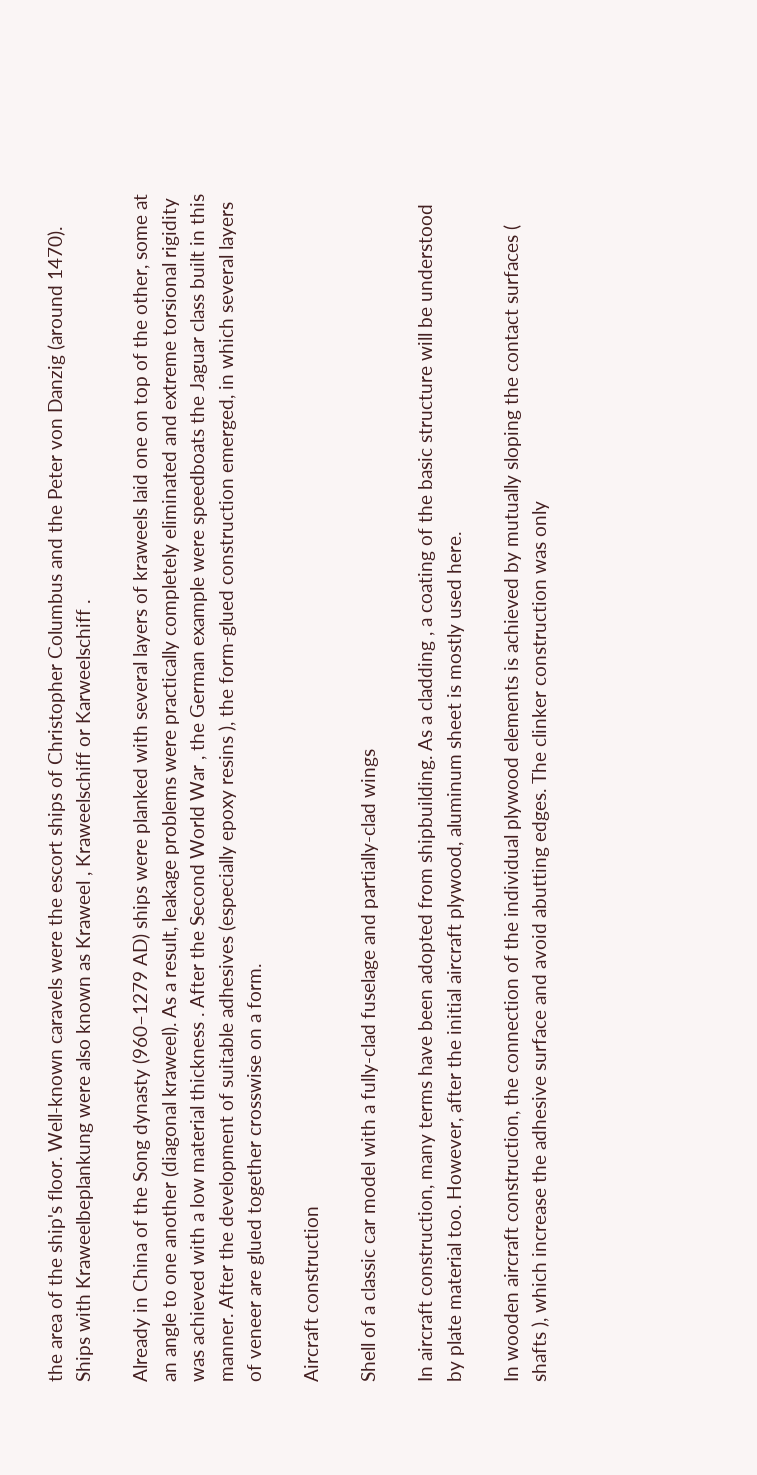the area of the ship's floor. Well-known caravels were the escort ships of Christopher Columbus and the Peter von Danzig (around 1470). Ships with Kraweelbeplankung were also known as Kraweel , Kraweelschiff or Karweelschiff .

Already in China of the Song dynasty (960–1279 AD) ships were planked with several layers of kraweels laid one on top of the other, some at an angle to one another (diagonal kraweel). As a result, leakage problems were practically completely eliminated and extreme torsional rigidity was achieved with a low material thickness . After the Second World War , the German example were speedboats the Jaguar class built in this manner. After the development of suitable adhesives (especially epoxy resins ), the form-glued construction emerged, in which several layers of veneer are glued together crosswise on a form.

Aircraft construction

Shell of a classic car model with a fully-clad fuselage and partially-clad wings

In aircraft construction, many terms have been adopted from shipbuilding. As a cladding , a coating of the basic structure will be understood by plate material too. However, after the initial aircraft plywood, aluminum sheet is mostly used here.

In wooden aircraft construction, the connection of the individual plywood elements is achieved by mutually sloping the contact surfaces ( shafts ), which increase the adhesive surface and avoid abutting edges. The clinker construction was only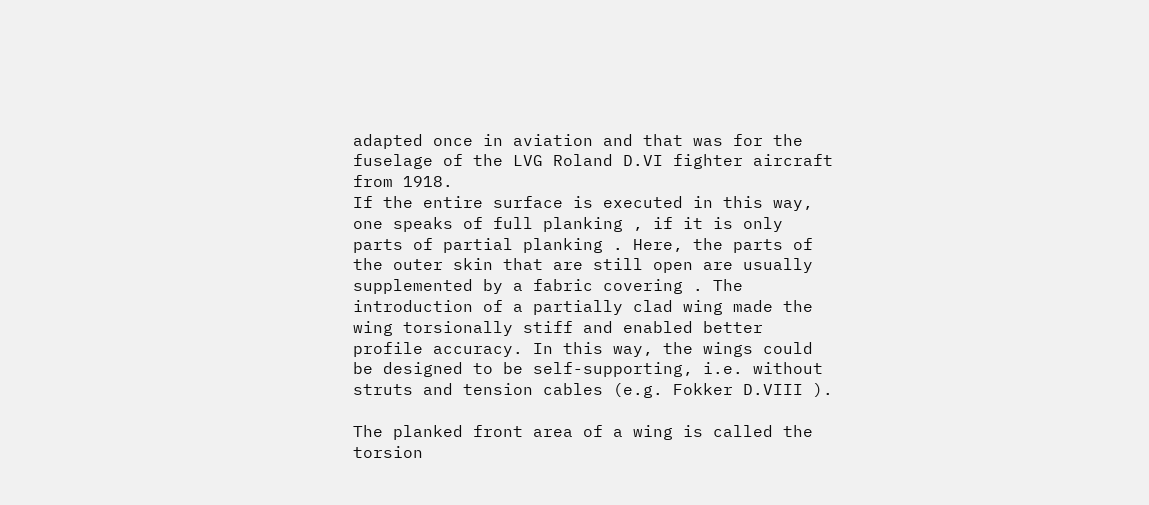adapted once in aviation and that was for the fuselage of the LVG Roland D.VI fighter aircraft from 1918.
If the entire surface is executed in this way, one speaks of full planking , if it is only parts of partial planking . Here, the parts of the outer skin that are still open are usually supplemented by a fabric covering . The introduction of a partially clad wing made the wing torsionally stiff and enabled better profile accuracy. In this way, the wings could be designed to be self-supporting, i.e. without struts and tension cables (e.g. Fokker D.VIII ).

The planked front area of a wing is called the torsion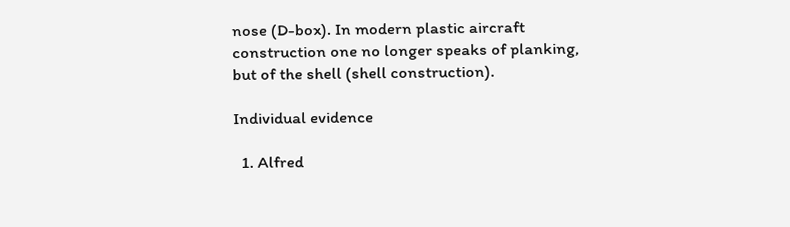nose (D-box). In modern plastic aircraft construction one no longer speaks of planking, but of the shell (shell construction).

Individual evidence

  1. Alfred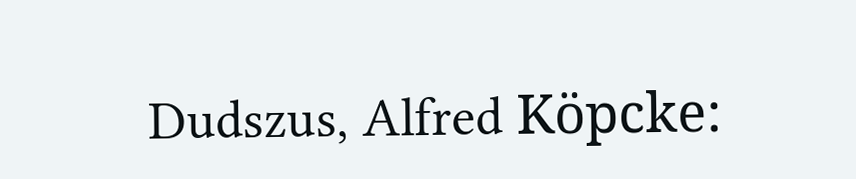Dudszus, Alfred Köpcke: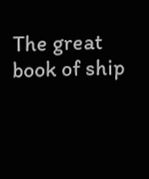The great book of ship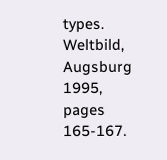types. Weltbild, Augsburg 1995, pages 165-167.